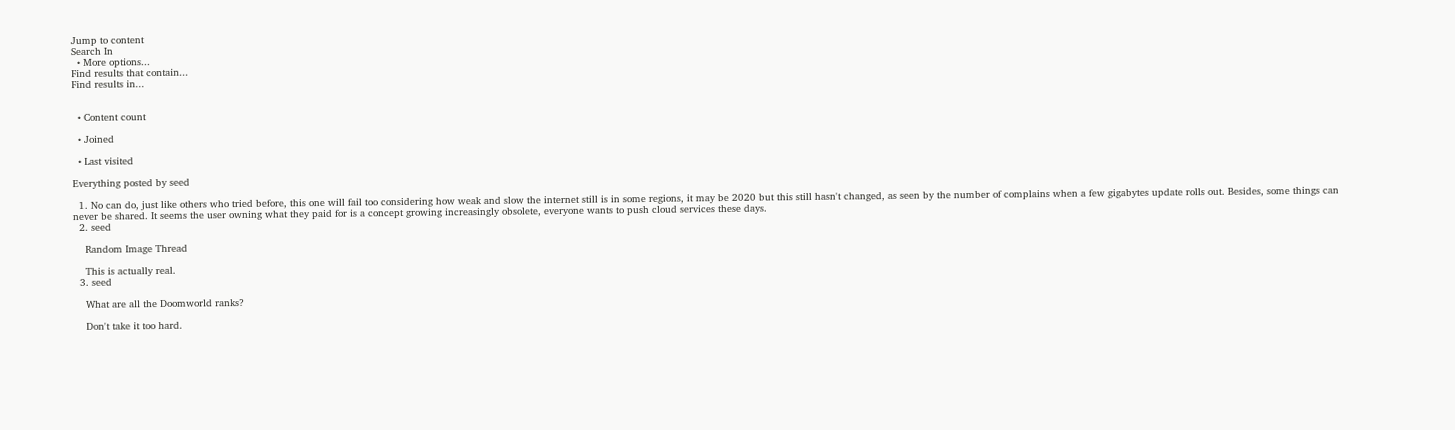Jump to content
Search In
  • More options...
Find results that contain...
Find results in...


  • Content count

  • Joined

  • Last visited

Everything posted by seed

  1. No can do, just like others who tried before, this one will fail too considering how weak and slow the internet still is in some regions, it may be 2020 but this still hasn't changed, as seen by the number of complains when a few gigabytes update rolls out. Besides, some things can never be shared. It seems the user owning what they paid for is a concept growing increasingly obsolete, everyone wants to push cloud services these days.
  2. seed

    Random Image Thread

    This is actually real.
  3. seed

    What are all the Doomworld ranks?

    Don't take it too hard.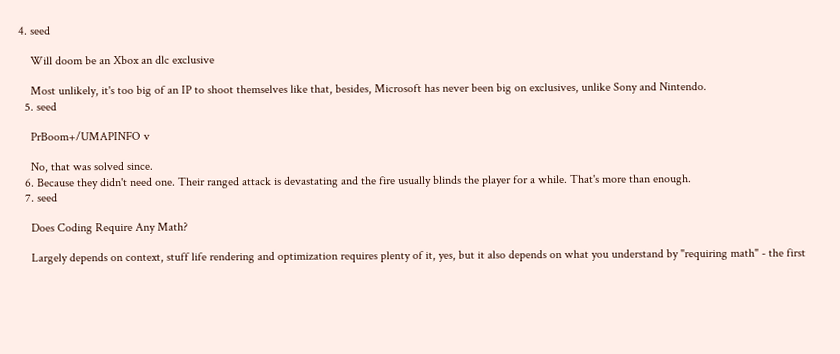4. seed

    Will doom be an Xbox an dlc exclusive

    Most unlikely, it's too big of an IP to shoot themselves like that, besides, Microsoft has never been big on exclusives, unlike Sony and Nintendo.
  5. seed

    PrBoom+/UMAPINFO v

    No, that was solved since.
  6. Because they didn't need one. Their ranged attack is devastating and the fire usually blinds the player for a while. That's more than enough.
  7. seed

    Does Coding Require Any Math?

    Largely depends on context, stuff life rendering and optimization requires plenty of it, yes, but it also depends on what you understand by "requiring math" - the first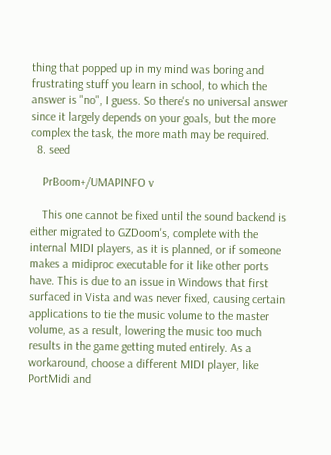thing that popped up in my mind was boring and frustrating stuff you learn in school, to which the answer is "no", I guess. So there's no universal answer since it largely depends on your goals, but the more complex the task, the more math may be required.
  8. seed

    PrBoom+/UMAPINFO v

    This one cannot be fixed until the sound backend is either migrated to GZDoom's, complete with the internal MIDI players, as it is planned, or if someone makes a midiproc executable for it like other ports have. This is due to an issue in Windows that first surfaced in Vista and was never fixed, causing certain applications to tie the music volume to the master volume, as a result, lowering the music too much results in the game getting muted entirely. As a workaround, choose a different MIDI player, like PortMidi and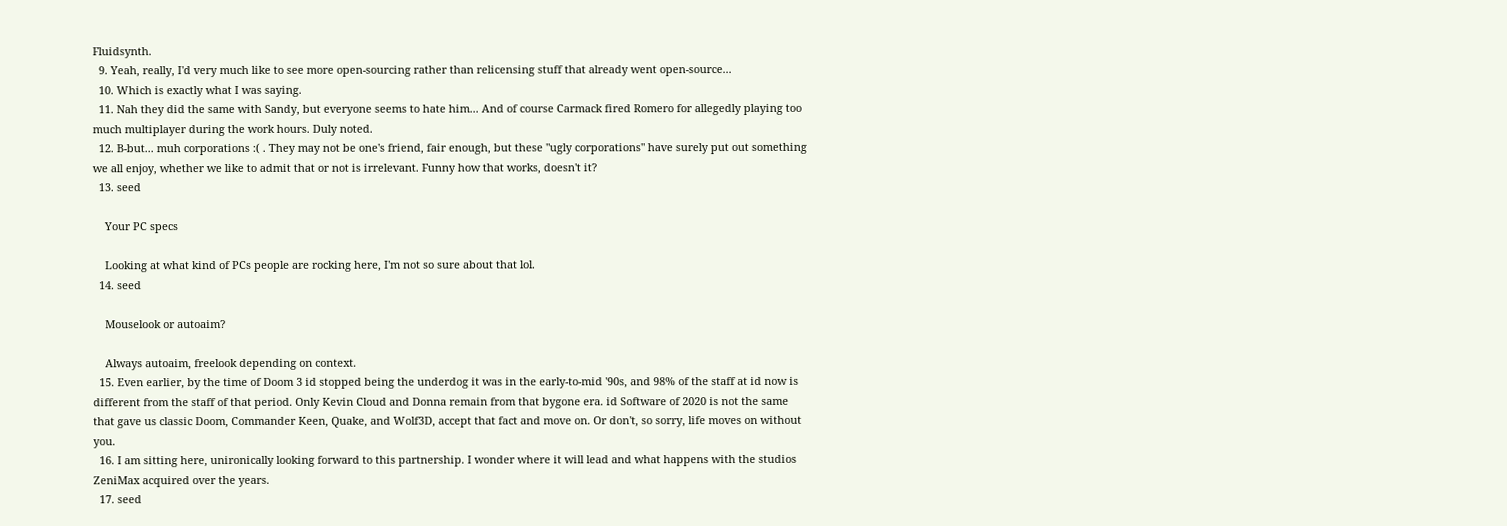Fluidsynth.
  9. Yeah, really, I'd very much like to see more open-sourcing rather than relicensing stuff that already went open-source...
  10. Which is exactly what I was saying.
  11. Nah they did the same with Sandy, but everyone seems to hate him... And of course Carmack fired Romero for allegedly playing too much multiplayer during the work hours. Duly noted.
  12. B-but... muh corporations :( . They may not be one's friend, fair enough, but these "ugly corporations" have surely put out something we all enjoy, whether we like to admit that or not is irrelevant. Funny how that works, doesn't it?
  13. seed

    Your PC specs

    Looking at what kind of PCs people are rocking here, I'm not so sure about that lol.
  14. seed

    Mouselook or autoaim?

    Always autoaim, freelook depending on context.
  15. Even earlier, by the time of Doom 3 id stopped being the underdog it was in the early-to-mid '90s, and 98% of the staff at id now is different from the staff of that period. Only Kevin Cloud and Donna remain from that bygone era. id Software of 2020 is not the same that gave us classic Doom, Commander Keen, Quake, and Wolf3D, accept that fact and move on. Or don't, so sorry, life moves on without you.
  16. I am sitting here, unironically looking forward to this partnership. I wonder where it will lead and what happens with the studios ZeniMax acquired over the years.
  17. seed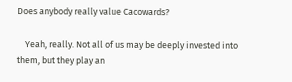Does anybody really value Cacowards?

    Yeah, really. Not all of us may be deeply invested into them, but they play an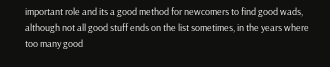important role and its a good method for newcomers to find good wads, although not all good stuff ends on the list sometimes, in the years where too many good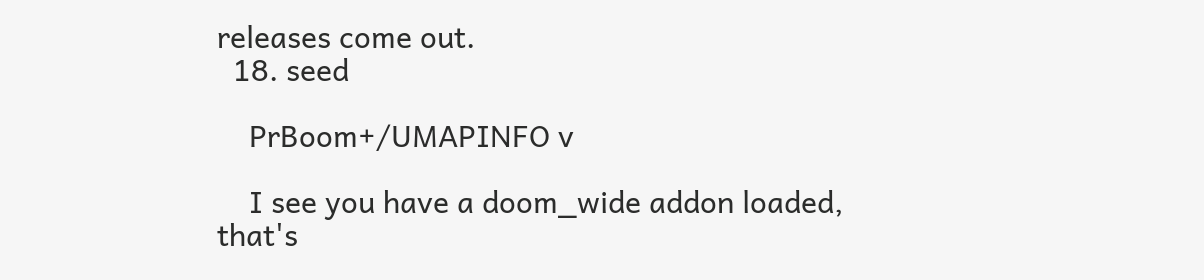releases come out.
  18. seed

    PrBoom+/UMAPINFO v

    I see you have a doom_wide addon loaded, that's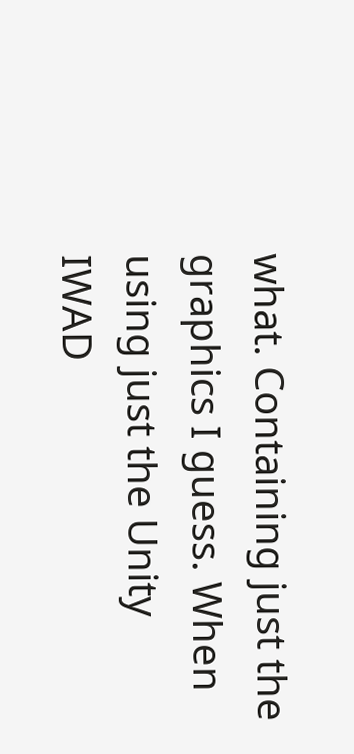what. Containing just the graphics I guess. When using just the Unity IWAD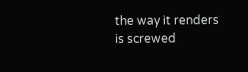the way it renders is screwed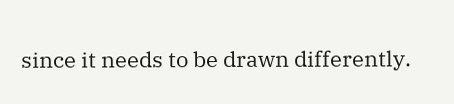since it needs to be drawn differently.